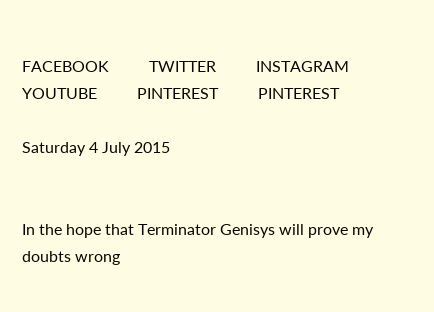FACEBOOK          TWITTER          INSTAGRAM          YOUTUBE          PINTEREST          PINTEREST

Saturday 4 July 2015


In the hope that Terminator Genisys will prove my doubts wrong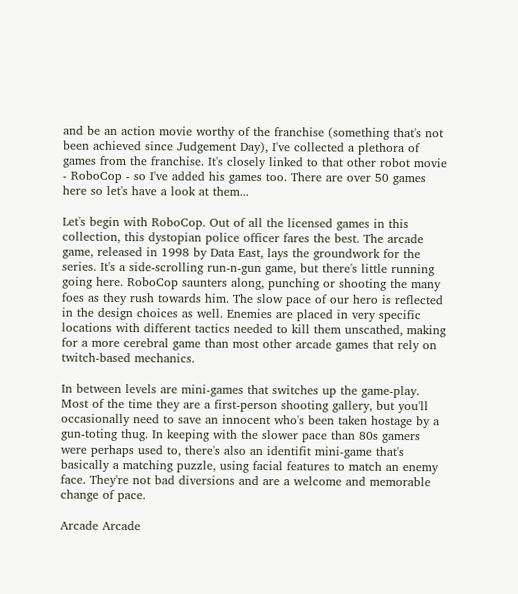and be an action movie worthy of the franchise (something that's not been achieved since Judgement Day), I've collected a plethora of games from the franchise. It's closely linked to that other robot movie - RoboCop - so I've added his games too. There are over 50 games here so let's have a look at them...

Let's begin with RoboCop. Out of all the licensed games in this collection, this dystopian police officer fares the best. The arcade game, released in 1998 by Data East, lays the groundwork for the series. It's a side-scrolling run-n-gun game, but there's little running going here. RoboCop saunters along, punching or shooting the many foes as they rush towards him. The slow pace of our hero is reflected in the design choices as well. Enemies are placed in very specific locations with different tactics needed to kill them unscathed, making for a more cerebral game than most other arcade games that rely on twitch-based mechanics.

In between levels are mini-games that switches up the game-play. Most of the time they are a first-person shooting gallery, but you'll occasionally need to save an innocent who's been taken hostage by a gun-toting thug. In keeping with the slower pace than 80s gamers were perhaps used to, there's also an identifit mini-game that's basically a matching puzzle, using facial features to match an enemy face. They're not bad diversions and are a welcome and memorable change of pace.

Arcade Arcade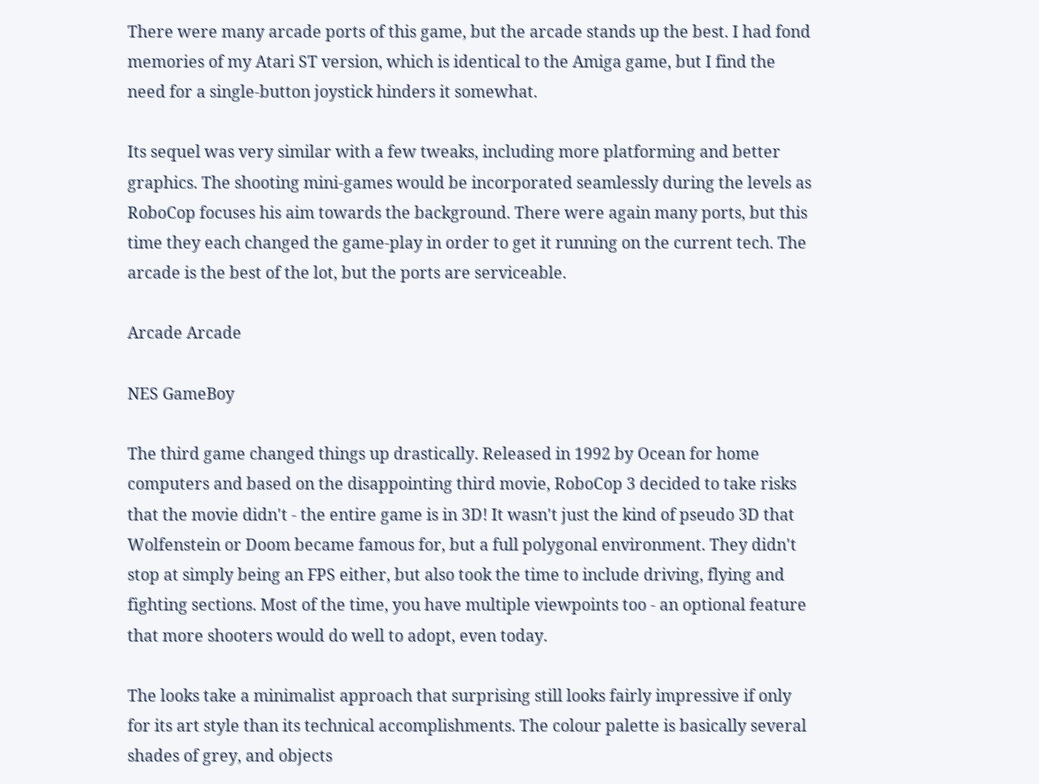There were many arcade ports of this game, but the arcade stands up the best. I had fond memories of my Atari ST version, which is identical to the Amiga game, but I find the need for a single-button joystick hinders it somewhat.

Its sequel was very similar with a few tweaks, including more platforming and better graphics. The shooting mini-games would be incorporated seamlessly during the levels as RoboCop focuses his aim towards the background. There were again many ports, but this time they each changed the game-play in order to get it running on the current tech. The arcade is the best of the lot, but the ports are serviceable.

Arcade Arcade

NES GameBoy

The third game changed things up drastically. Released in 1992 by Ocean for home computers and based on the disappointing third movie, RoboCop 3 decided to take risks that the movie didn't - the entire game is in 3D! It wasn't just the kind of pseudo 3D that Wolfenstein or Doom became famous for, but a full polygonal environment. They didn't stop at simply being an FPS either, but also took the time to include driving, flying and fighting sections. Most of the time, you have multiple viewpoints too - an optional feature that more shooters would do well to adopt, even today.

The looks take a minimalist approach that surprising still looks fairly impressive if only for its art style than its technical accomplishments. The colour palette is basically several shades of grey, and objects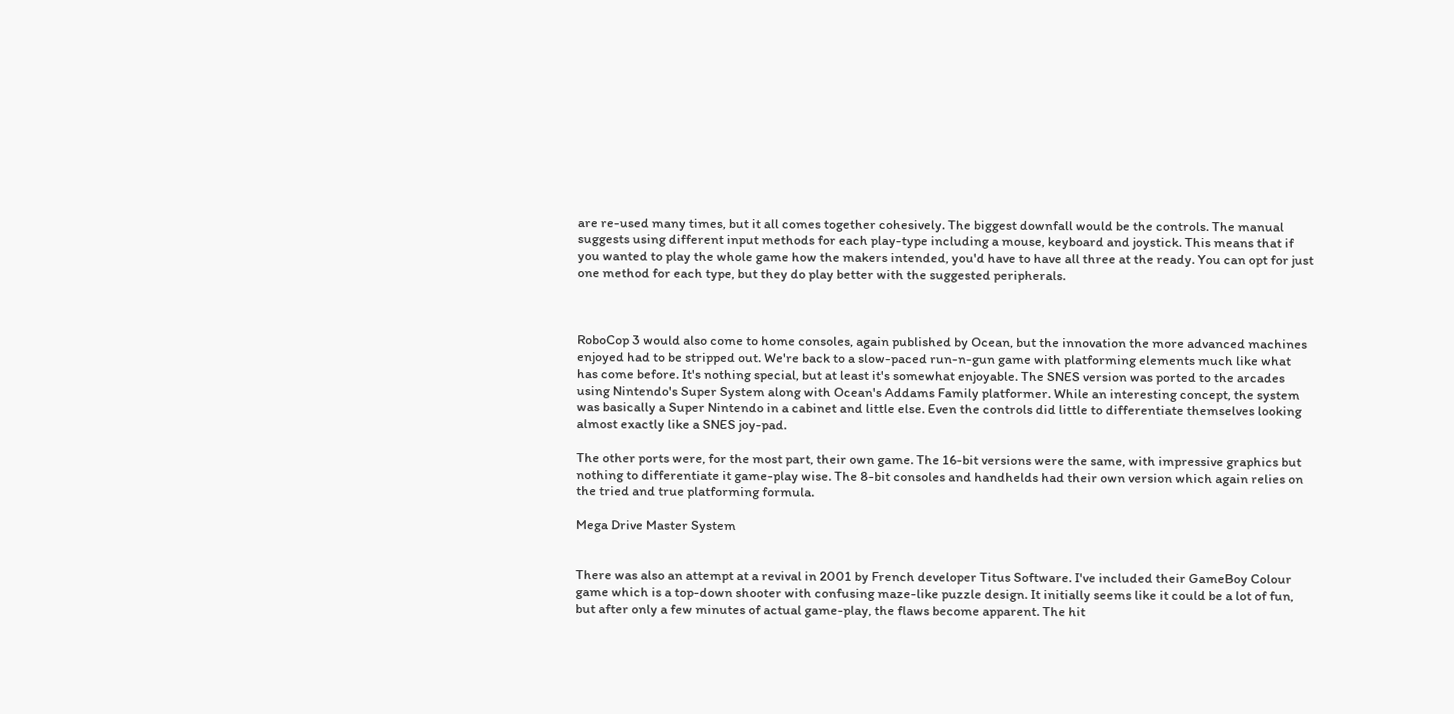are re-used many times, but it all comes together cohesively. The biggest downfall would be the controls. The manual suggests using different input methods for each play-type including a mouse, keyboard and joystick. This means that if you wanted to play the whole game how the makers intended, you'd have to have all three at the ready. You can opt for just one method for each type, but they do play better with the suggested peripherals.



RoboCop 3 would also come to home consoles, again published by Ocean, but the innovation the more advanced machines enjoyed had to be stripped out. We're back to a slow-paced run-n-gun game with platforming elements much like what has come before. It's nothing special, but at least it's somewhat enjoyable. The SNES version was ported to the arcades using Nintendo's Super System along with Ocean's Addams Family platformer. While an interesting concept, the system was basically a Super Nintendo in a cabinet and little else. Even the controls did little to differentiate themselves looking almost exactly like a SNES joy-pad.

The other ports were, for the most part, their own game. The 16-bit versions were the same, with impressive graphics but nothing to differentiate it game-play wise. The 8-bit consoles and handhelds had their own version which again relies on the tried and true platforming formula.

Mega Drive Master System


There was also an attempt at a revival in 2001 by French developer Titus Software. I've included their GameBoy Colour game which is a top-down shooter with confusing maze-like puzzle design. It initially seems like it could be a lot of fun, but after only a few minutes of actual game-play, the flaws become apparent. The hit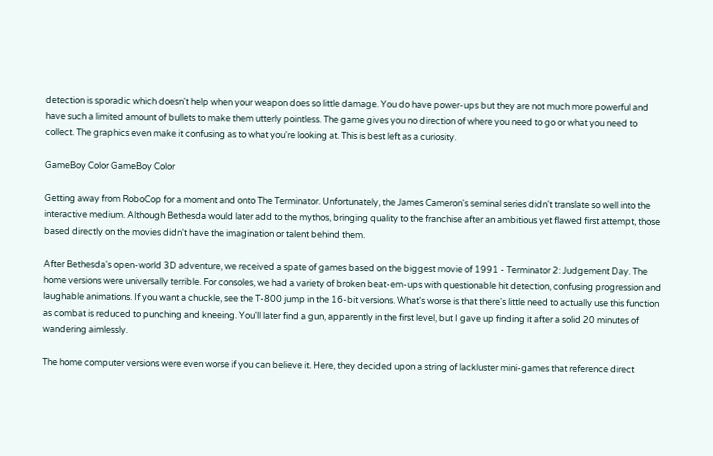detection is sporadic which doesn't help when your weapon does so little damage. You do have power-ups but they are not much more powerful and have such a limited amount of bullets to make them utterly pointless. The game gives you no direction of where you need to go or what you need to collect. The graphics even make it confusing as to what you're looking at. This is best left as a curiosity.

GameBoy Color GameBoy Color

Getting away from RoboCop for a moment and onto The Terminator. Unfortunately, the James Cameron's seminal series didn't translate so well into the interactive medium. Although Bethesda would later add to the mythos, bringing quality to the franchise after an ambitious yet flawed first attempt, those based directly on the movies didn't have the imagination or talent behind them.

After Bethesda's open-world 3D adventure, we received a spate of games based on the biggest movie of 1991 - Terminator 2: Judgement Day. The home versions were universally terrible. For consoles, we had a variety of broken beat-em-ups with questionable hit detection, confusing progression and laughable animations. If you want a chuckle, see the T-800 jump in the 16-bit versions. What's worse is that there's little need to actually use this function as combat is reduced to punching and kneeing. You'll later find a gun, apparently in the first level, but I gave up finding it after a solid 20 minutes of wandering aimlessly.

The home computer versions were even worse if you can believe it. Here, they decided upon a string of lackluster mini-games that reference direct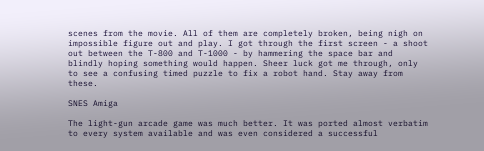scenes from the movie. All of them are completely broken, being nigh on impossible figure out and play. I got through the first screen - a shoot out between the T-800 and T-1000 - by hammering the space bar and blindly hoping something would happen. Sheer luck got me through, only to see a confusing timed puzzle to fix a robot hand. Stay away from these.

SNES Amiga

The light-gun arcade game was much better. It was ported almost verbatim to every system available and was even considered a successful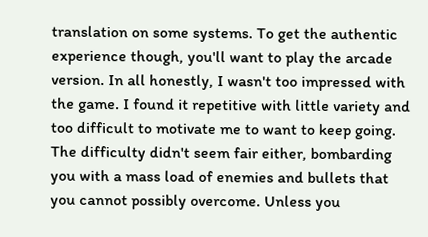translation on some systems. To get the authentic experience though, you'll want to play the arcade version. In all honestly, I wasn't too impressed with the game. I found it repetitive with little variety and too difficult to motivate me to want to keep going. The difficulty didn't seem fair either, bombarding you with a mass load of enemies and bullets that you cannot possibly overcome. Unless you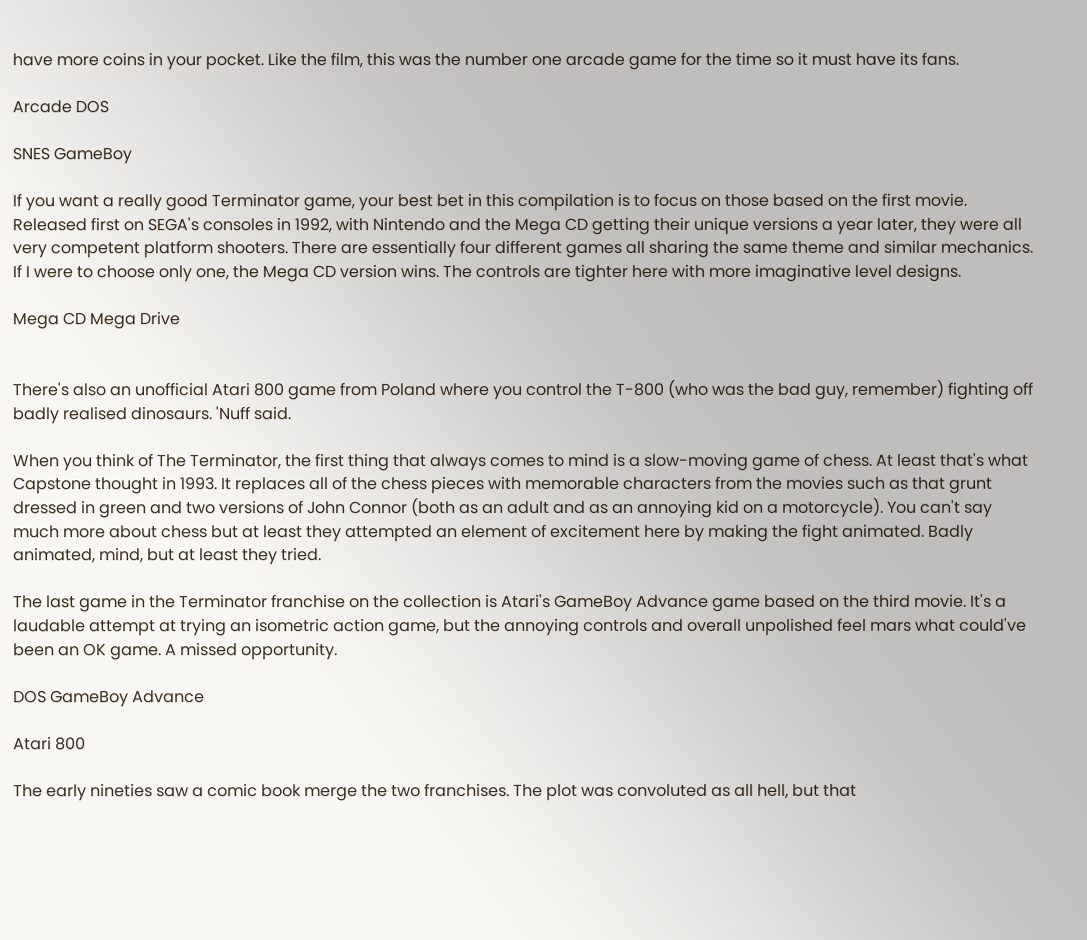have more coins in your pocket. Like the film, this was the number one arcade game for the time so it must have its fans.

Arcade DOS

SNES GameBoy

If you want a really good Terminator game, your best bet in this compilation is to focus on those based on the first movie. Released first on SEGA's consoles in 1992, with Nintendo and the Mega CD getting their unique versions a year later, they were all very competent platform shooters. There are essentially four different games all sharing the same theme and similar mechanics. If I were to choose only one, the Mega CD version wins. The controls are tighter here with more imaginative level designs.

Mega CD Mega Drive


There's also an unofficial Atari 800 game from Poland where you control the T-800 (who was the bad guy, remember) fighting off badly realised dinosaurs. 'Nuff said.

When you think of The Terminator, the first thing that always comes to mind is a slow-moving game of chess. At least that's what Capstone thought in 1993. It replaces all of the chess pieces with memorable characters from the movies such as that grunt dressed in green and two versions of John Connor (both as an adult and as an annoying kid on a motorcycle). You can't say much more about chess but at least they attempted an element of excitement here by making the fight animated. Badly animated, mind, but at least they tried.

The last game in the Terminator franchise on the collection is Atari's GameBoy Advance game based on the third movie. It's a laudable attempt at trying an isometric action game, but the annoying controls and overall unpolished feel mars what could've been an OK game. A missed opportunity.

DOS GameBoy Advance

Atari 800

The early nineties saw a comic book merge the two franchises. The plot was convoluted as all hell, but that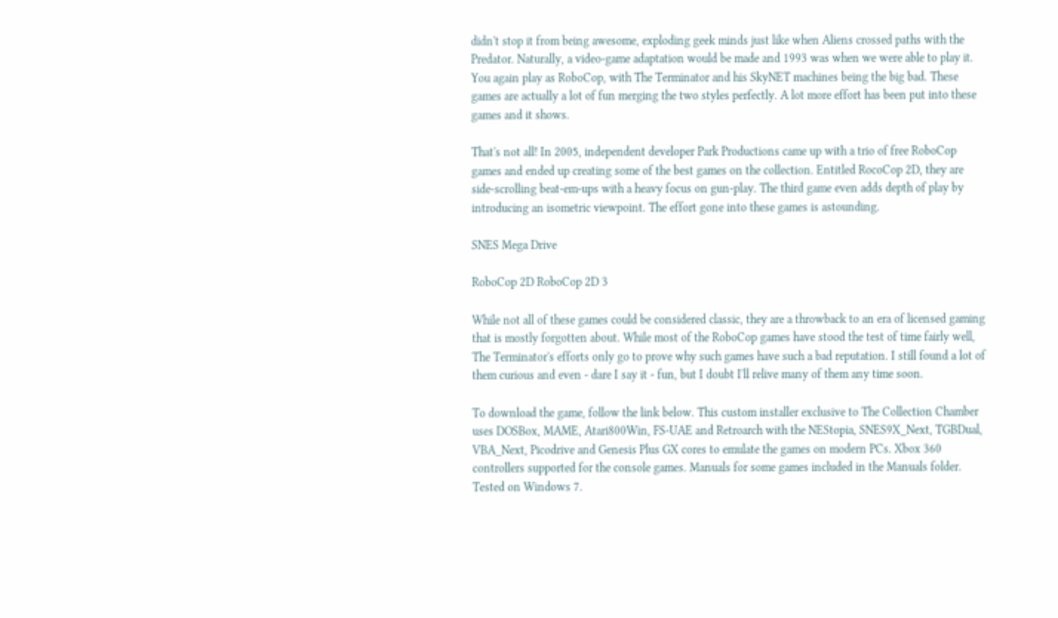didn't stop it from being awesome, exploding geek minds just like when Aliens crossed paths with the Predator. Naturally, a video-game adaptation would be made and 1993 was when we were able to play it. You again play as RoboCop, with The Terminator and his SkyNET machines being the big bad. These games are actually a lot of fun merging the two styles perfectly. A lot more effort has been put into these games and it shows.

That's not all! In 2005, independent developer Park Productions came up with a trio of free RoboCop games and ended up creating some of the best games on the collection. Entitled RocoCop 2D, they are side-scrolling beat-em-ups with a heavy focus on gun-play. The third game even adds depth of play by introducing an isometric viewpoint. The effort gone into these games is astounding.

SNES Mega Drive

RoboCop 2D RoboCop 2D 3

While not all of these games could be considered classic, they are a throwback to an era of licensed gaming that is mostly forgotten about. While most of the RoboCop games have stood the test of time fairly well, The Terminator's efforts only go to prove why such games have such a bad reputation. I still found a lot of them curious and even - dare I say it - fun, but I doubt I'll relive many of them any time soon.

To download the game, follow the link below. This custom installer exclusive to The Collection Chamber uses DOSBox, MAME, Atari800Win, FS-UAE and Retroarch with the NEStopia, SNES9X_Next, TGBDual, VBA_Next, Picodrive and Genesis Plus GX cores to emulate the games on modern PCs. Xbox 360 controllers supported for the console games. Manuals for some games included in the Manuals folder. Tested on Windows 7.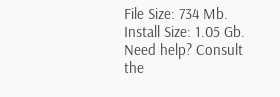File Size: 734 Mb.  Install Size: 1.05 Gb.  Need help? Consult the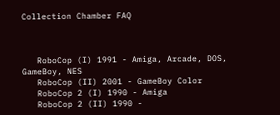Collection Chamber FAQ



   RoboCop (I) 1991 - Amiga, Arcade, DOS, GameBoy, NES
   RoboCop (II) 2001 - GameBoy Color
   RoboCop 2 (I) 1990 - Amiga
   RoboCop 2 (II) 1990 -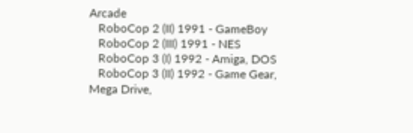Arcade
   RoboCop 2 (II) 1991 - GameBoy
   RoboCop 2 (III) 1991 - NES
   RoboCop 3 (I) 1992 - Amiga, DOS
   RoboCop 3 (II) 1992 - Game Gear, Mega Drive,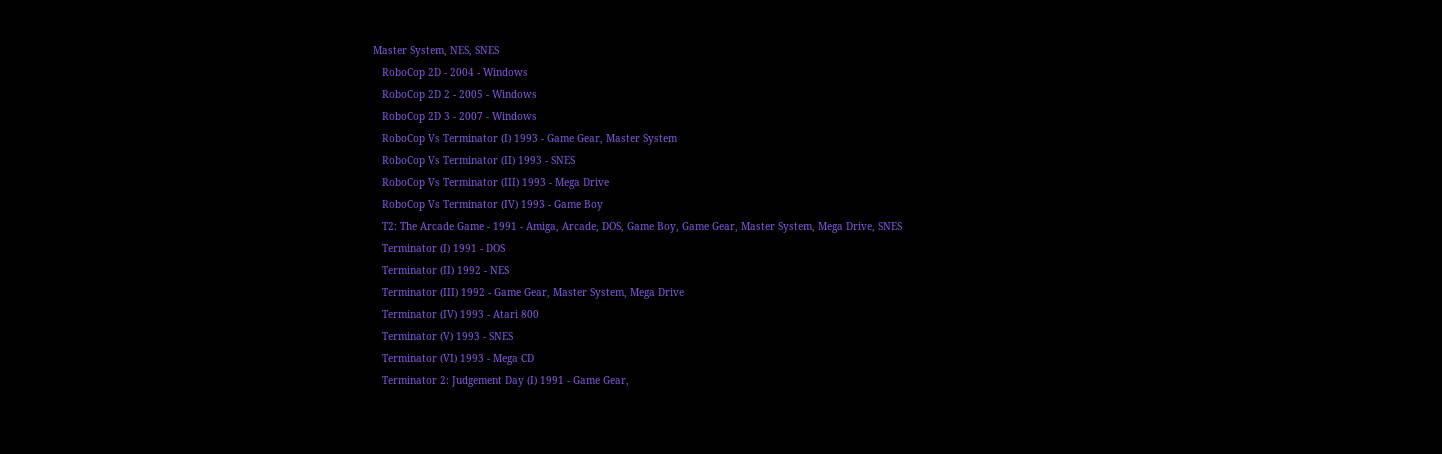Master System, NES, SNES
   RoboCop 2D - 2004 - Windows
   RoboCop 2D 2 - 2005 - Windows
   RoboCop 2D 3 - 2007 - Windows
   RoboCop Vs Terminator (I) 1993 - Game Gear, Master System
   RoboCop Vs Terminator (II) 1993 - SNES
   RoboCop Vs Terminator (III) 1993 - Mega Drive
   RoboCop Vs Terminator (IV) 1993 - Game Boy
   T2: The Arcade Game - 1991 - Amiga, Arcade, DOS, Game Boy, Game Gear, Master System, Mega Drive, SNES
   Terminator (I) 1991 - DOS
   Terminator (II) 1992 - NES
   Terminator (III) 1992 - Game Gear, Master System, Mega Drive
   Terminator (IV) 1993 - Atari 800
   Terminator (V) 1993 - SNES
   Terminator (VI) 1993 - Mega CD
   Terminator 2: Judgement Day (I) 1991 - Game Gear,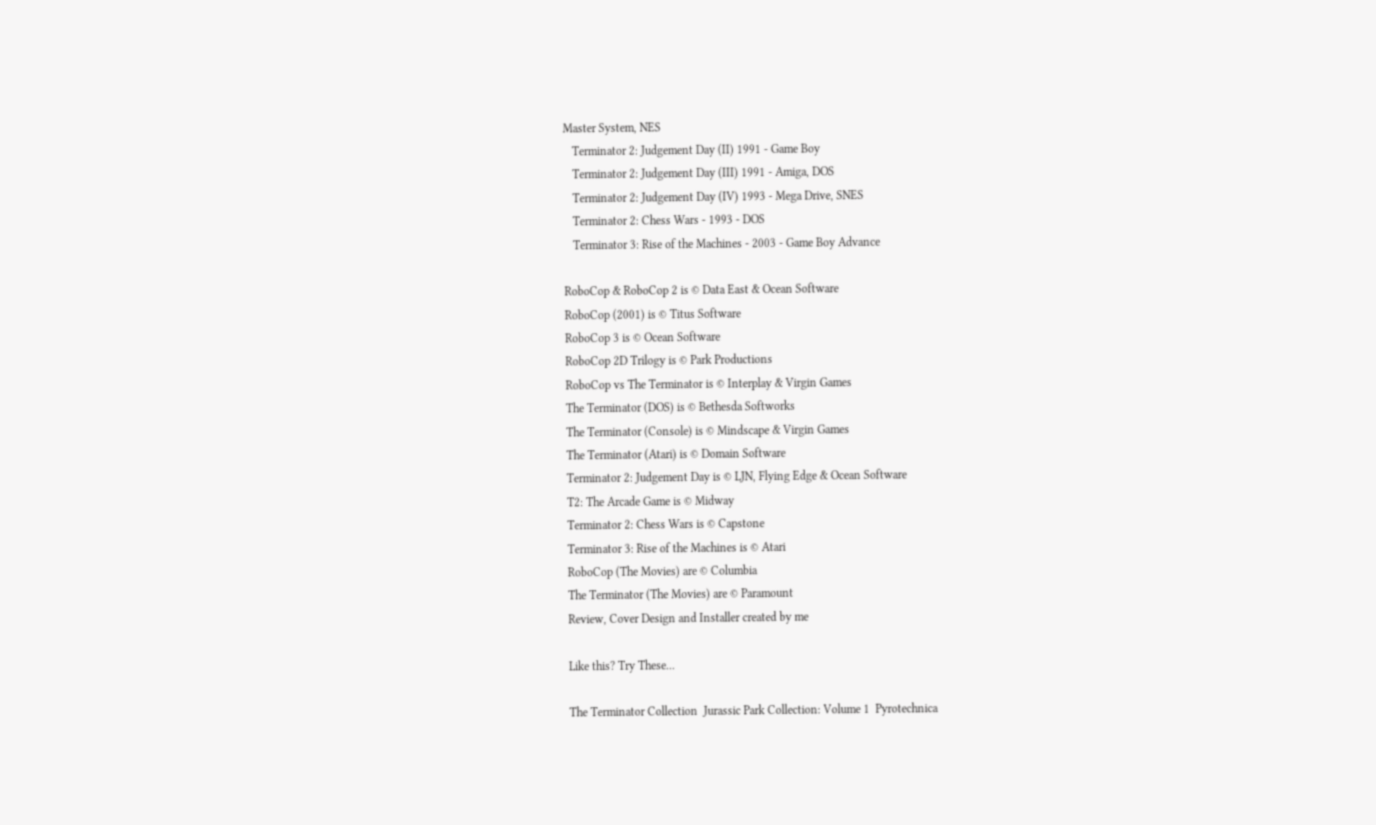Master System, NES
   Terminator 2: Judgement Day (II) 1991 - Game Boy
   Terminator 2: Judgement Day (III) 1991 - Amiga, DOS
   Terminator 2: Judgement Day (IV) 1993 - Mega Drive, SNES
   Terminator 2: Chess Wars - 1993 - DOS
   Terminator 3: Rise of the Machines - 2003 - Game Boy Advance

RoboCop & RoboCop 2 is © Data East & Ocean Software
RoboCop (2001) is © Titus Software
RoboCop 3 is © Ocean Software
RoboCop 2D Trilogy is © Park Productions
RoboCop vs The Terminator is © Interplay & Virgin Games
The Terminator (DOS) is © Bethesda Softworks
The Terminator (Console) is © Mindscape & Virgin Games
The Terminator (Atari) is © Domain Software
Terminator 2: Judgement Day is © LJN, Flying Edge & Ocean Software
T2: The Arcade Game is © Midway
Terminator 2: Chess Wars is © Capstone
Terminator 3: Rise of the Machines is © Atari
RoboCop (The Movies) are © Columbia
The Terminator (The Movies) are © Paramount
Review, Cover Design and Installer created by me

Like this? Try These...

The Terminator Collection  Jurassic Park Collection: Volume 1  Pyrotechnica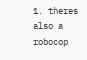1. theres also a robocop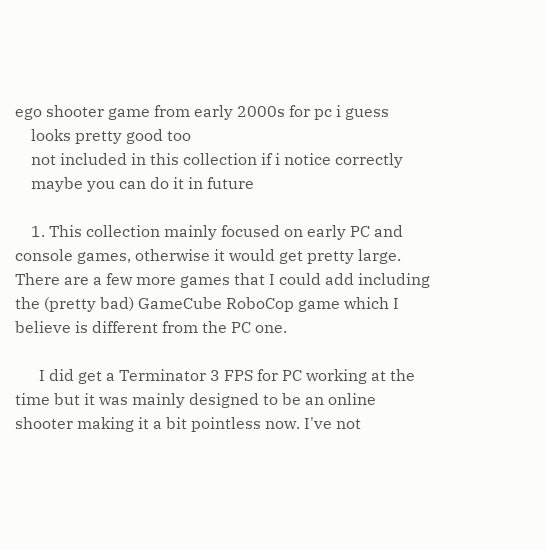ego shooter game from early 2000s for pc i guess
    looks pretty good too
    not included in this collection if i notice correctly
    maybe you can do it in future

    1. This collection mainly focused on early PC and console games, otherwise it would get pretty large. There are a few more games that I could add including the (pretty bad) GameCube RoboCop game which I believe is different from the PC one.

      I did get a Terminator 3 FPS for PC working at the time but it was mainly designed to be an online shooter making it a bit pointless now. I've not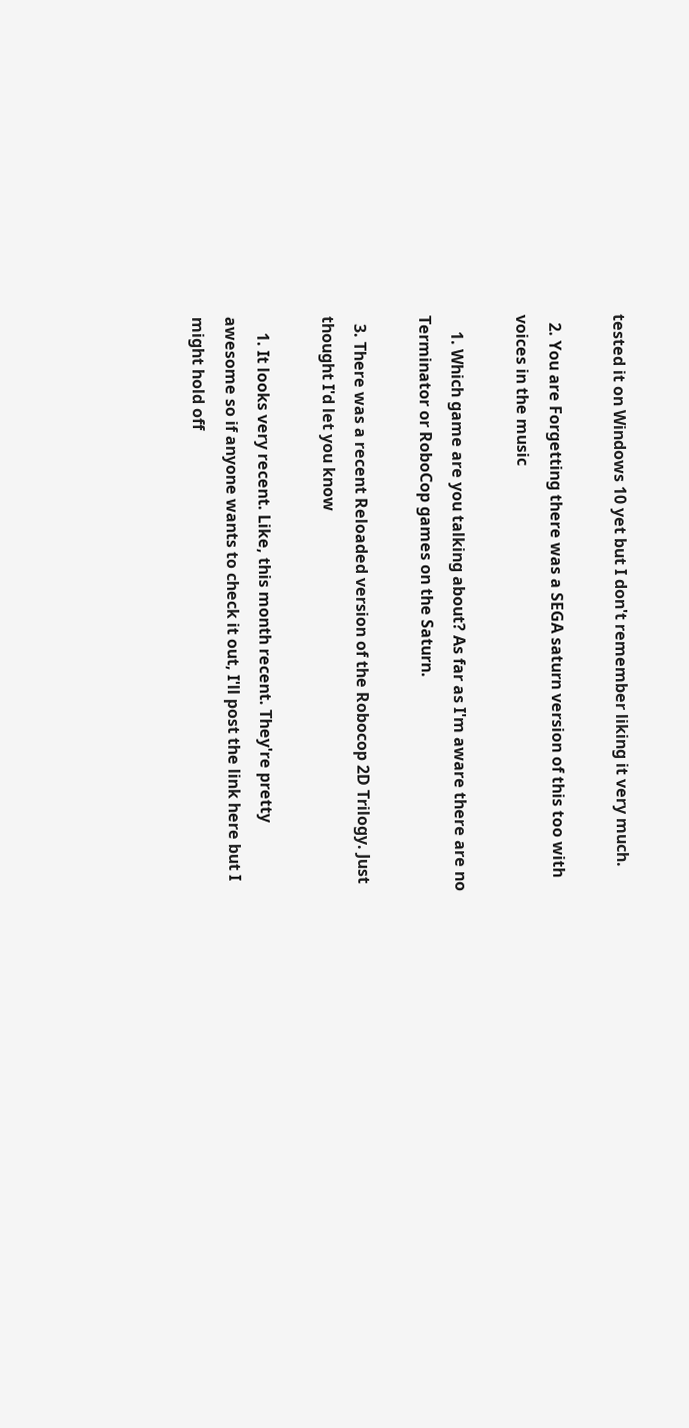tested it on Windows 10 yet but I don't remember liking it very much.

  2. You are Forgetting there was a SEGA saturn version of this too with voices in the music

    1. Which game are you talking about? As far as I'm aware there are no Terminator or RoboCop games on the Saturn.

  3. There was a recent Reloaded version of the Robocop 2D Trilogy. Just thought I'd let you know

    1. It looks very recent. Like, this month recent. They're pretty awesome so if anyone wants to check it out, I'll post the link here but I might hold off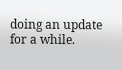doing an update for a while.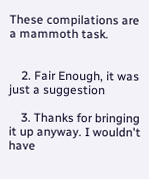These compilations are a mammoth task.


    2. Fair Enough, it was just a suggestion

    3. Thanks for bringing it up anyway. I wouldn't have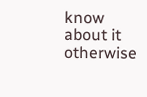know about it otherwise